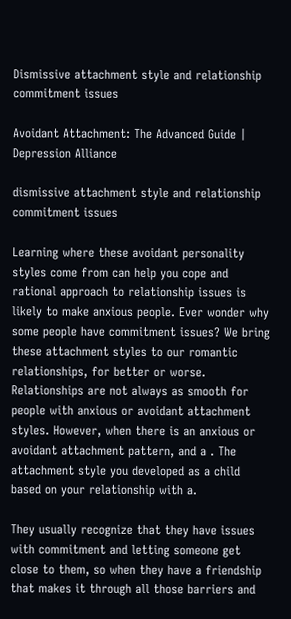Dismissive attachment style and relationship commitment issues

Avoidant Attachment: The Advanced Guide | Depression Alliance

dismissive attachment style and relationship commitment issues

Learning where these avoidant personality styles come from can help you cope and rational approach to relationship issues is likely to make anxious people. Ever wonder why some people have commitment issues? We bring these attachment styles to our romantic relationships, for better or worse. Relationships are not always as smooth for people with anxious or avoidant attachment styles. However, when there is an anxious or avoidant attachment pattern, and a . The attachment style you developed as a child based on your relationship with a.

They usually recognize that they have issues with commitment and letting someone get close to them, so when they have a friendship that makes it through all those barriers and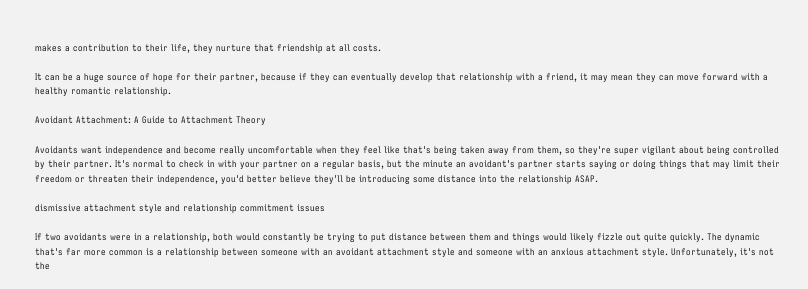makes a contribution to their life, they nurture that friendship at all costs.

It can be a huge source of hope for their partner, because if they can eventually develop that relationship with a friend, it may mean they can move forward with a healthy romantic relationship.

Avoidant Attachment: A Guide to Attachment Theory

Avoidants want independence and become really uncomfortable when they feel like that's being taken away from them, so they're super vigilant about being controlled by their partner. It's normal to check in with your partner on a regular basis, but the minute an avoidant's partner starts saying or doing things that may limit their freedom or threaten their independence, you'd better believe they'll be introducing some distance into the relationship ASAP.

dismissive attachment style and relationship commitment issues

If two avoidants were in a relationship, both would constantly be trying to put distance between them and things would likely fizzle out quite quickly. The dynamic that's far more common is a relationship between someone with an avoidant attachment style and someone with an anxious attachment style. Unfortunately, it's not the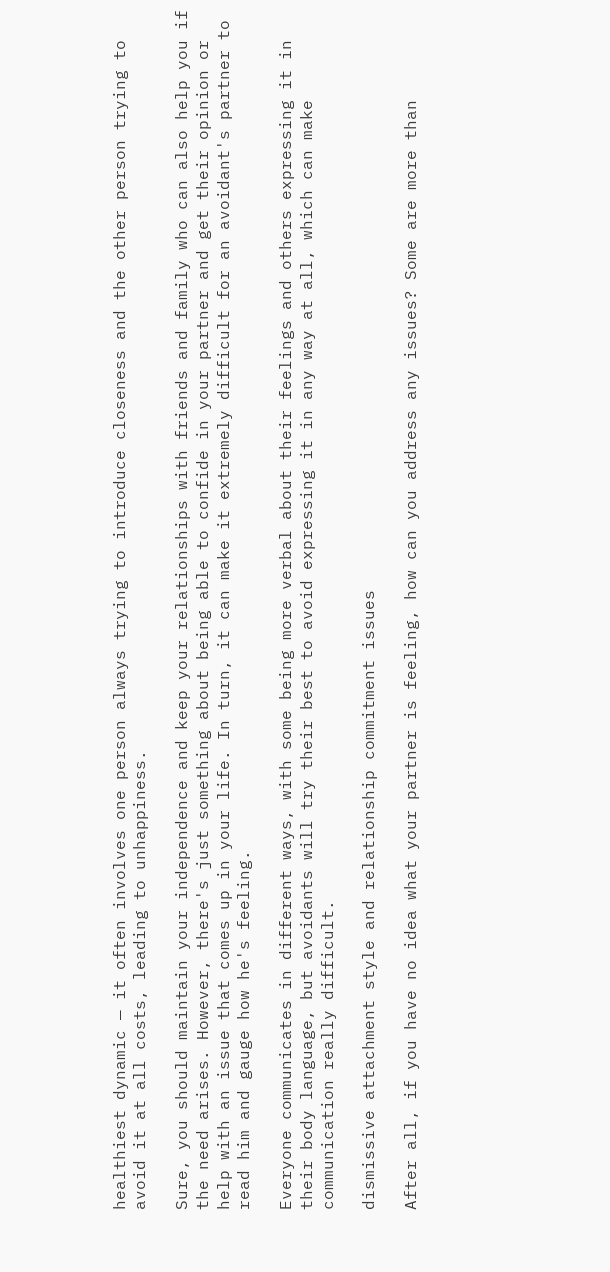healthiest dynamic — it often involves one person always trying to introduce closeness and the other person trying to avoid it at all costs, leading to unhappiness.

Sure, you should maintain your independence and keep your relationships with friends and family who can also help you if the need arises. However, there's just something about being able to confide in your partner and get their opinion or help with an issue that comes up in your life. In turn, it can make it extremely difficult for an avoidant's partner to read him and gauge how he's feeling.

Everyone communicates in different ways, with some being more verbal about their feelings and others expressing it in their body language, but avoidants will try their best to avoid expressing it in any way at all, which can make communication really difficult.

dismissive attachment style and relationship commitment issues

After all, if you have no idea what your partner is feeling, how can you address any issues? Some are more than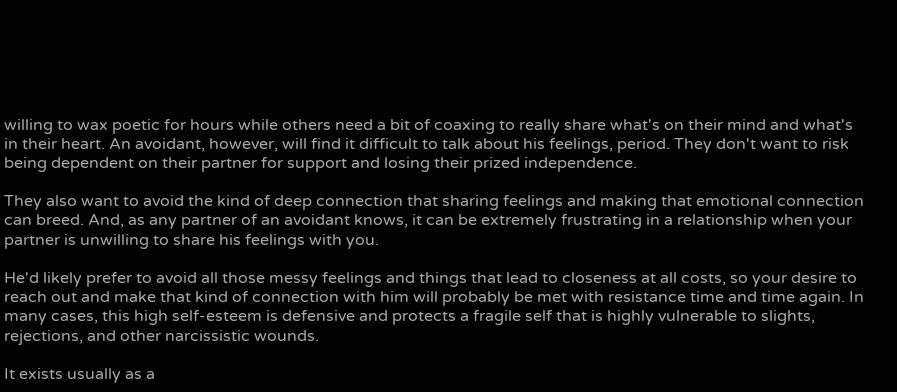willing to wax poetic for hours while others need a bit of coaxing to really share what's on their mind and what's in their heart. An avoidant, however, will find it difficult to talk about his feelings, period. They don't want to risk being dependent on their partner for support and losing their prized independence.

They also want to avoid the kind of deep connection that sharing feelings and making that emotional connection can breed. And, as any partner of an avoidant knows, it can be extremely frustrating in a relationship when your partner is unwilling to share his feelings with you.

He'd likely prefer to avoid all those messy feelings and things that lead to closeness at all costs, so your desire to reach out and make that kind of connection with him will probably be met with resistance time and time again. In many cases, this high self-esteem is defensive and protects a fragile self that is highly vulnerable to slights, rejections, and other narcissistic wounds.

It exists usually as a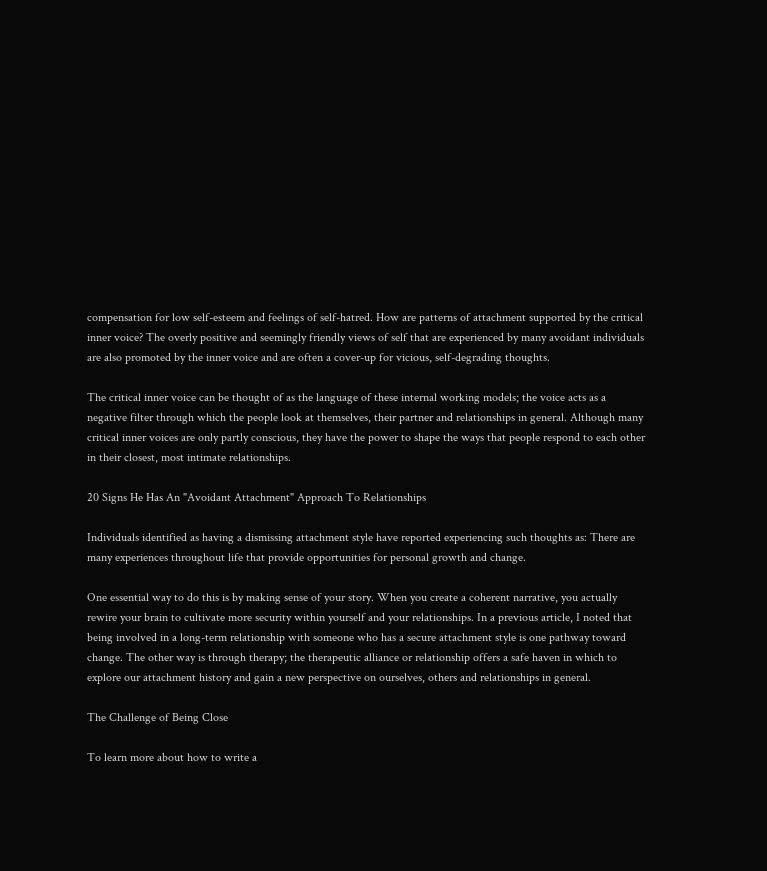compensation for low self-esteem and feelings of self-hatred. How are patterns of attachment supported by the critical inner voice? The overly positive and seemingly friendly views of self that are experienced by many avoidant individuals are also promoted by the inner voice and are often a cover-up for vicious, self-degrading thoughts.

The critical inner voice can be thought of as the language of these internal working models; the voice acts as a negative filter through which the people look at themselves, their partner and relationships in general. Although many critical inner voices are only partly conscious, they have the power to shape the ways that people respond to each other in their closest, most intimate relationships.

20 Signs He Has An "Avoidant Attachment" Approach To Relationships

Individuals identified as having a dismissing attachment style have reported experiencing such thoughts as: There are many experiences throughout life that provide opportunities for personal growth and change.

One essential way to do this is by making sense of your story. When you create a coherent narrative, you actually rewire your brain to cultivate more security within yourself and your relationships. In a previous article, I noted that being involved in a long-term relationship with someone who has a secure attachment style is one pathway toward change. The other way is through therapy; the therapeutic alliance or relationship offers a safe haven in which to explore our attachment history and gain a new perspective on ourselves, others and relationships in general.

The Challenge of Being Close

To learn more about how to write a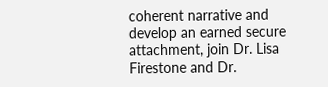coherent narrative and develop an earned secure attachment, join Dr. Lisa Firestone and Dr.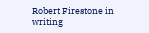Robert Firestone in writing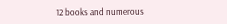12 books and numerous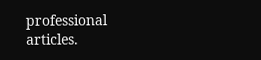professional articles.